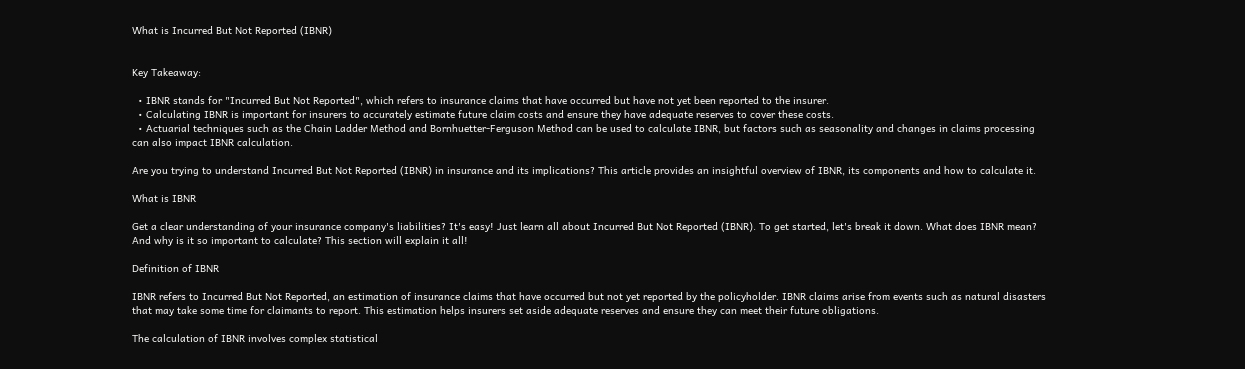What is Incurred But Not Reported (IBNR)


Key Takeaway:

  • IBNR stands for "Incurred But Not Reported", which refers to insurance claims that have occurred but have not yet been reported to the insurer.
  • Calculating IBNR is important for insurers to accurately estimate future claim costs and ensure they have adequate reserves to cover these costs.
  • Actuarial techniques such as the Chain Ladder Method and Bornhuetter-Ferguson Method can be used to calculate IBNR, but factors such as seasonality and changes in claims processing can also impact IBNR calculation.

Are you trying to understand Incurred But Not Reported (IBNR) in insurance and its implications? This article provides an insightful overview of IBNR, its components and how to calculate it.

What is IBNR

Get a clear understanding of your insurance company's liabilities? It's easy! Just learn all about Incurred But Not Reported (IBNR). To get started, let's break it down. What does IBNR mean? And why is it so important to calculate? This section will explain it all!

Definition of IBNR

IBNR refers to Incurred But Not Reported, an estimation of insurance claims that have occurred but not yet reported by the policyholder. IBNR claims arise from events such as natural disasters that may take some time for claimants to report. This estimation helps insurers set aside adequate reserves and ensure they can meet their future obligations.

The calculation of IBNR involves complex statistical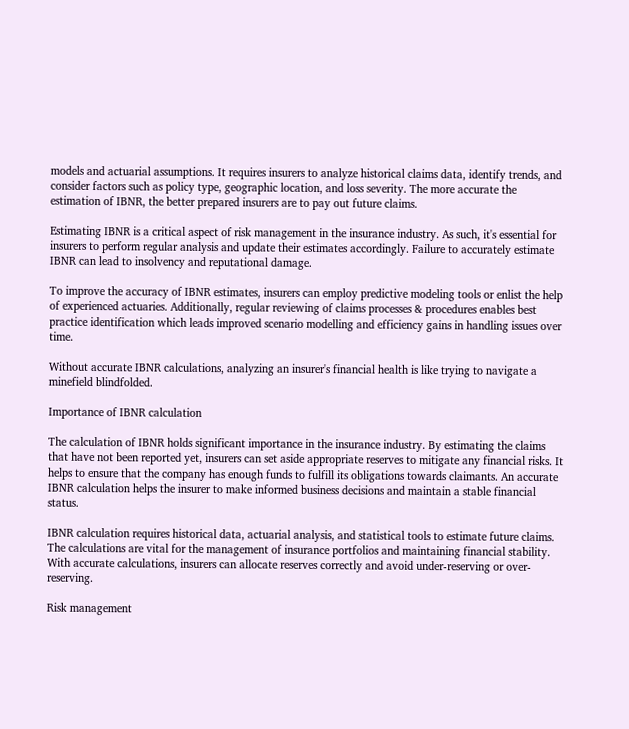models and actuarial assumptions. It requires insurers to analyze historical claims data, identify trends, and consider factors such as policy type, geographic location, and loss severity. The more accurate the estimation of IBNR, the better prepared insurers are to pay out future claims.

Estimating IBNR is a critical aspect of risk management in the insurance industry. As such, it's essential for insurers to perform regular analysis and update their estimates accordingly. Failure to accurately estimate IBNR can lead to insolvency and reputational damage.

To improve the accuracy of IBNR estimates, insurers can employ predictive modeling tools or enlist the help of experienced actuaries. Additionally, regular reviewing of claims processes & procedures enables best practice identification which leads improved scenario modelling and efficiency gains in handling issues over time.

Without accurate IBNR calculations, analyzing an insurer's financial health is like trying to navigate a minefield blindfolded.

Importance of IBNR calculation

The calculation of IBNR holds significant importance in the insurance industry. By estimating the claims that have not been reported yet, insurers can set aside appropriate reserves to mitigate any financial risks. It helps to ensure that the company has enough funds to fulfill its obligations towards claimants. An accurate IBNR calculation helps the insurer to make informed business decisions and maintain a stable financial status.

IBNR calculation requires historical data, actuarial analysis, and statistical tools to estimate future claims. The calculations are vital for the management of insurance portfolios and maintaining financial stability. With accurate calculations, insurers can allocate reserves correctly and avoid under-reserving or over-reserving.

Risk management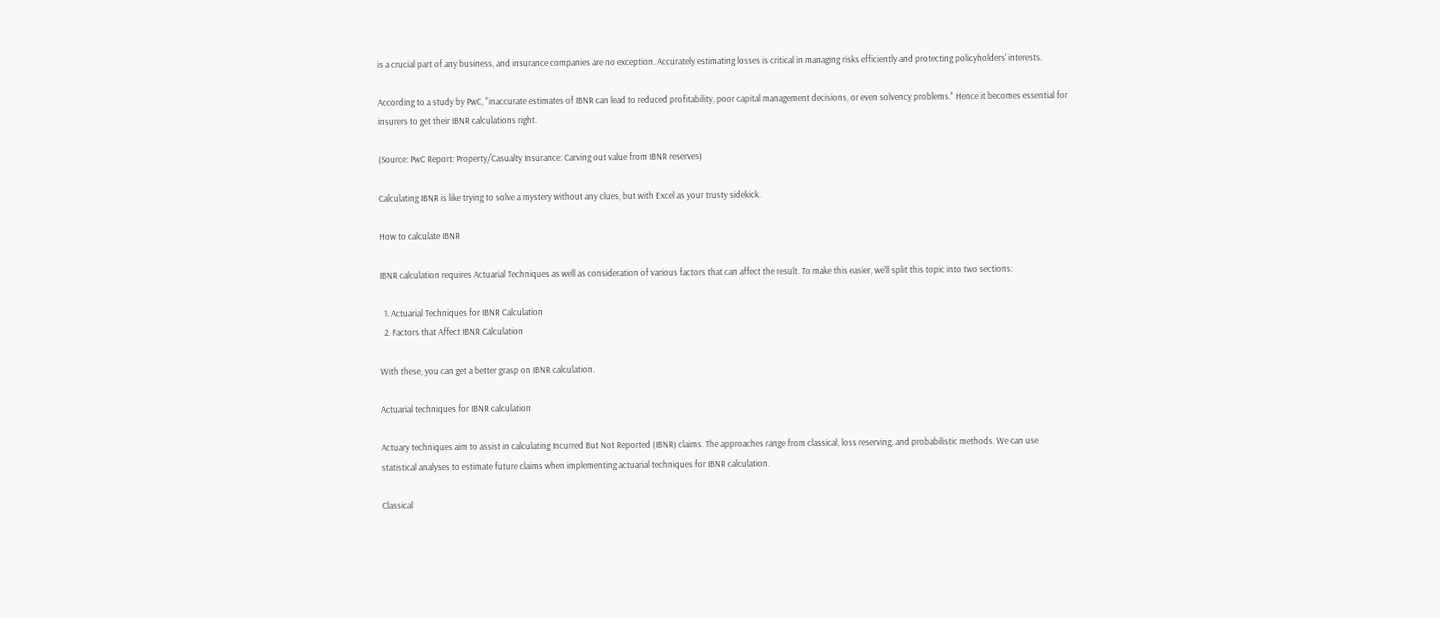is a crucial part of any business, and insurance companies are no exception. Accurately estimating losses is critical in managing risks efficiently and protecting policyholders' interests.

According to a study by PwC, "inaccurate estimates of IBNR can lead to reduced profitability, poor capital management decisions, or even solvency problems." Hence it becomes essential for insurers to get their IBNR calculations right.

(Source: PwC Report: Property/Casualty Insurance: Carving out value from IBNR reserves)

Calculating IBNR is like trying to solve a mystery without any clues, but with Excel as your trusty sidekick.

How to calculate IBNR

IBNR calculation requires Actuarial Techniques as well as consideration of various factors that can affect the result. To make this easier, we'll split this topic into two sections:

  1. Actuarial Techniques for IBNR Calculation
  2. Factors that Affect IBNR Calculation

With these, you can get a better grasp on IBNR calculation.

Actuarial techniques for IBNR calculation

Actuary techniques aim to assist in calculating Incurred But Not Reported (IBNR) claims. The approaches range from classical, loss reserving, and probabilistic methods. We can use statistical analyses to estimate future claims when implementing actuarial techniques for IBNR calculation.

Classical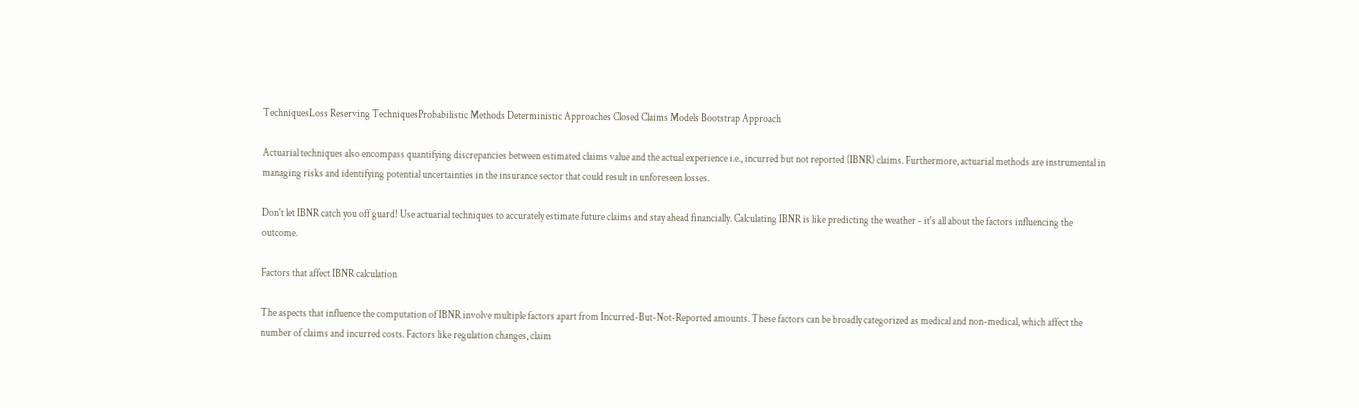TechniquesLoss Reserving TechniquesProbabilistic Methods Deterministic Approaches Closed Claims Models Bootstrap Approach

Actuarial techniques also encompass quantifying discrepancies between estimated claims value and the actual experience i.e., incurred but not reported (IBNR) claims. Furthermore, actuarial methods are instrumental in managing risks and identifying potential uncertainties in the insurance sector that could result in unforeseen losses.

Don't let IBNR catch you off guard! Use actuarial techniques to accurately estimate future claims and stay ahead financially. Calculating IBNR is like predicting the weather - it's all about the factors influencing the outcome.

Factors that affect IBNR calculation

The aspects that influence the computation of IBNR involve multiple factors apart from Incurred-But-Not-Reported amounts. These factors can be broadly categorized as medical and non-medical, which affect the number of claims and incurred costs. Factors like regulation changes, claim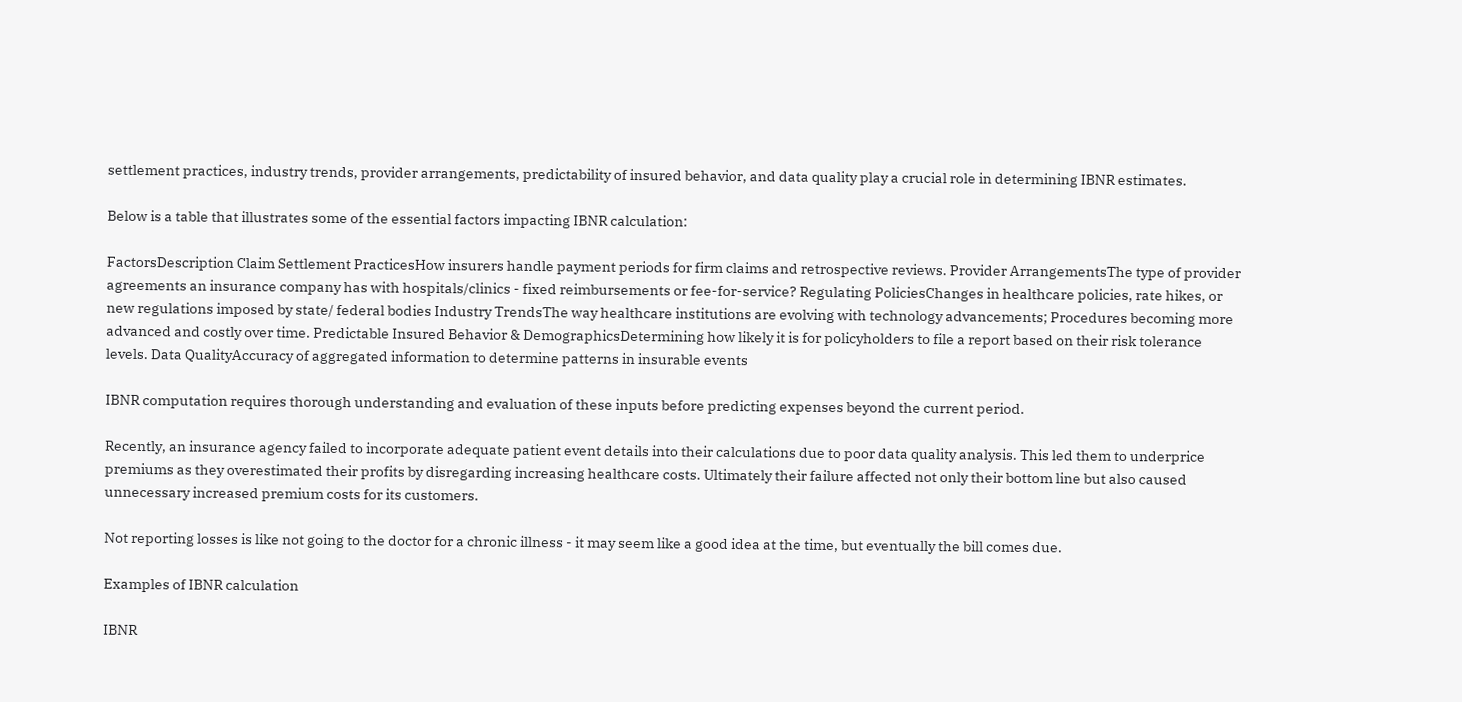settlement practices, industry trends, provider arrangements, predictability of insured behavior, and data quality play a crucial role in determining IBNR estimates.

Below is a table that illustrates some of the essential factors impacting IBNR calculation:

FactorsDescription Claim Settlement PracticesHow insurers handle payment periods for firm claims and retrospective reviews. Provider ArrangementsThe type of provider agreements an insurance company has with hospitals/clinics - fixed reimbursements or fee-for-service? Regulating PoliciesChanges in healthcare policies, rate hikes, or new regulations imposed by state/ federal bodies Industry TrendsThe way healthcare institutions are evolving with technology advancements; Procedures becoming more advanced and costly over time. Predictable Insured Behavior & DemographicsDetermining how likely it is for policyholders to file a report based on their risk tolerance levels. Data QualityAccuracy of aggregated information to determine patterns in insurable events

IBNR computation requires thorough understanding and evaluation of these inputs before predicting expenses beyond the current period.

Recently, an insurance agency failed to incorporate adequate patient event details into their calculations due to poor data quality analysis. This led them to underprice premiums as they overestimated their profits by disregarding increasing healthcare costs. Ultimately their failure affected not only their bottom line but also caused unnecessary increased premium costs for its customers.

Not reporting losses is like not going to the doctor for a chronic illness - it may seem like a good idea at the time, but eventually the bill comes due.

Examples of IBNR calculation

IBNR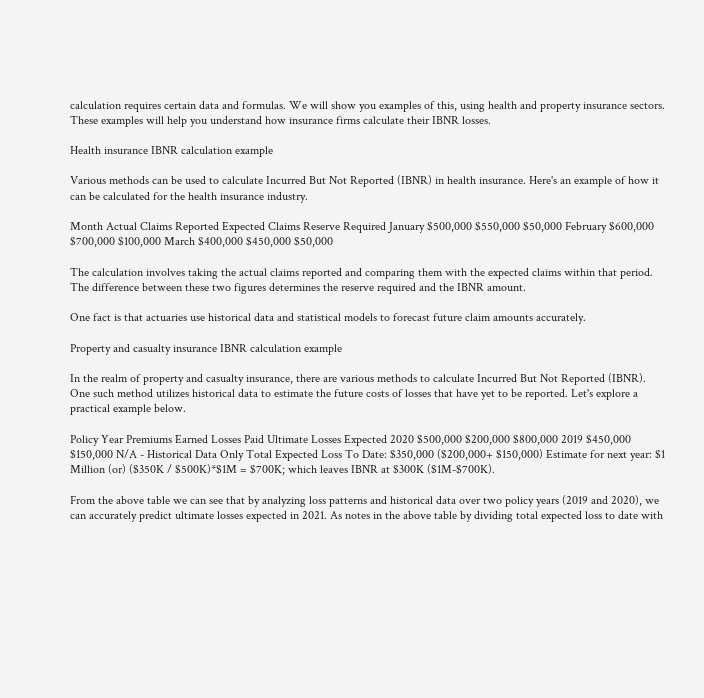calculation requires certain data and formulas. We will show you examples of this, using health and property insurance sectors. These examples will help you understand how insurance firms calculate their IBNR losses.

Health insurance IBNR calculation example

Various methods can be used to calculate Incurred But Not Reported (IBNR) in health insurance. Here's an example of how it can be calculated for the health insurance industry.

Month Actual Claims Reported Expected Claims Reserve Required January $500,000 $550,000 $50,000 February $600,000 $700,000 $100,000 March $400,000 $450,000 $50,000

The calculation involves taking the actual claims reported and comparing them with the expected claims within that period. The difference between these two figures determines the reserve required and the IBNR amount.

One fact is that actuaries use historical data and statistical models to forecast future claim amounts accurately.

Property and casualty insurance IBNR calculation example

In the realm of property and casualty insurance, there are various methods to calculate Incurred But Not Reported (IBNR). One such method utilizes historical data to estimate the future costs of losses that have yet to be reported. Let's explore a practical example below.

Policy Year Premiums Earned Losses Paid Ultimate Losses Expected 2020 $500,000 $200,000 $800,000 2019 $450,000 $150,000 N/A - Historical Data Only Total Expected Loss To Date: $350,000 ($200,000+ $150,000) Estimate for next year: $1 Million (or) ($350K / $500K)*$1M = $700K; which leaves IBNR at $300K ($1M-$700K).

From the above table we can see that by analyzing loss patterns and historical data over two policy years (2019 and 2020), we can accurately predict ultimate losses expected in 2021. As notes in the above table by dividing total expected loss to date with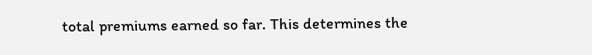total premiums earned so far. This determines the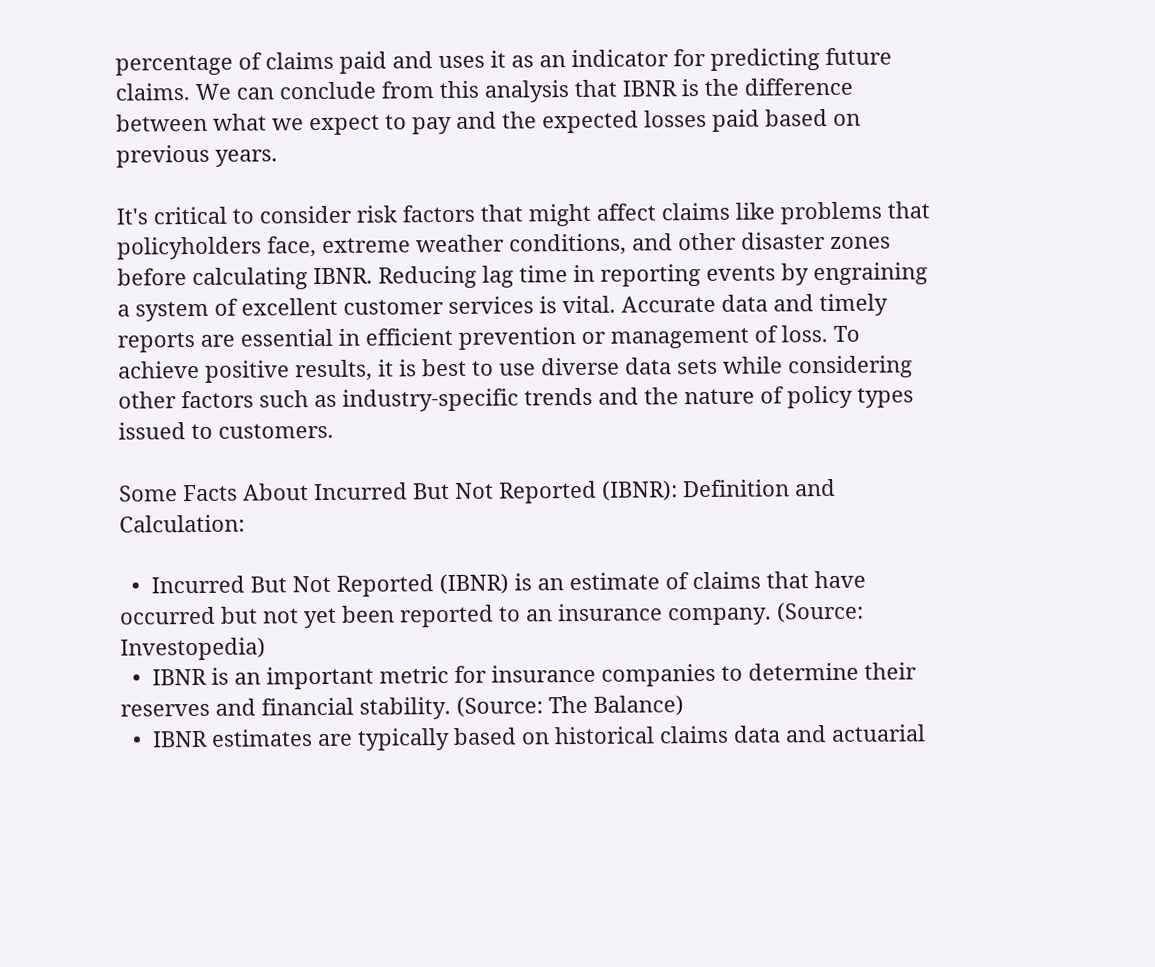percentage of claims paid and uses it as an indicator for predicting future claims. We can conclude from this analysis that IBNR is the difference between what we expect to pay and the expected losses paid based on previous years.

It's critical to consider risk factors that might affect claims like problems that policyholders face, extreme weather conditions, and other disaster zones before calculating IBNR. Reducing lag time in reporting events by engraining a system of excellent customer services is vital. Accurate data and timely reports are essential in efficient prevention or management of loss. To achieve positive results, it is best to use diverse data sets while considering other factors such as industry-specific trends and the nature of policy types issued to customers.

Some Facts About Incurred But Not Reported (IBNR): Definition and Calculation:

  •  Incurred But Not Reported (IBNR) is an estimate of claims that have occurred but not yet been reported to an insurance company. (Source: Investopedia)
  •  IBNR is an important metric for insurance companies to determine their reserves and financial stability. (Source: The Balance)
  •  IBNR estimates are typically based on historical claims data and actuarial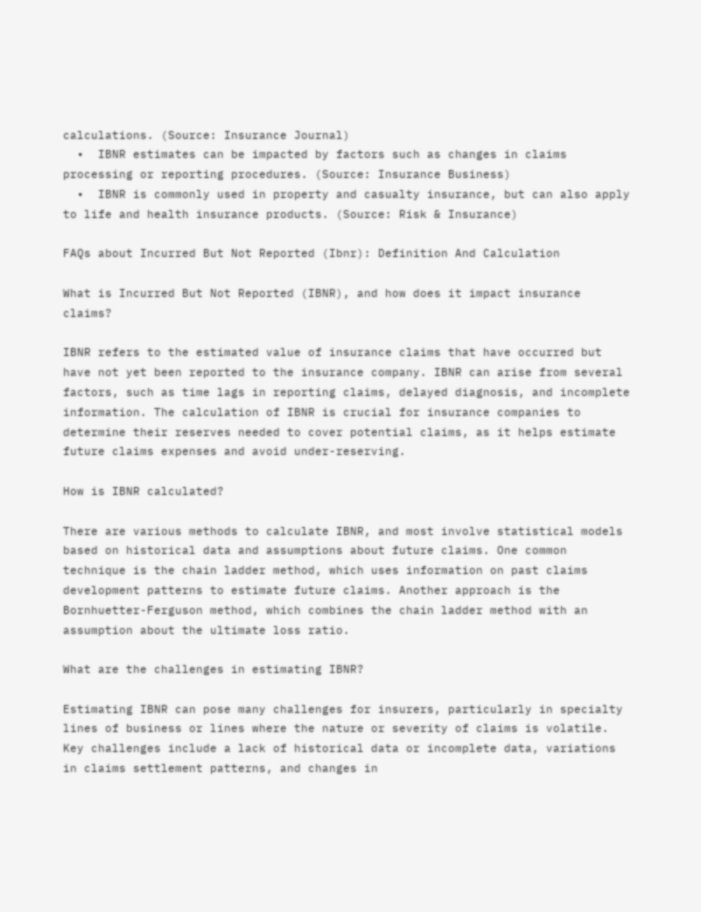calculations. (Source: Insurance Journal)
  •  IBNR estimates can be impacted by factors such as changes in claims processing or reporting procedures. (Source: Insurance Business)
  •  IBNR is commonly used in property and casualty insurance, but can also apply to life and health insurance products. (Source: Risk & Insurance)

FAQs about Incurred But Not Reported (Ibnr): Definition And Calculation

What is Incurred But Not Reported (IBNR), and how does it impact insurance claims?

IBNR refers to the estimated value of insurance claims that have occurred but have not yet been reported to the insurance company. IBNR can arise from several factors, such as time lags in reporting claims, delayed diagnosis, and incomplete information. The calculation of IBNR is crucial for insurance companies to determine their reserves needed to cover potential claims, as it helps estimate future claims expenses and avoid under-reserving.

How is IBNR calculated?

There are various methods to calculate IBNR, and most involve statistical models based on historical data and assumptions about future claims. One common technique is the chain ladder method, which uses information on past claims development patterns to estimate future claims. Another approach is the Bornhuetter-Ferguson method, which combines the chain ladder method with an assumption about the ultimate loss ratio.

What are the challenges in estimating IBNR?

Estimating IBNR can pose many challenges for insurers, particularly in specialty lines of business or lines where the nature or severity of claims is volatile. Key challenges include a lack of historical data or incomplete data, variations in claims settlement patterns, and changes in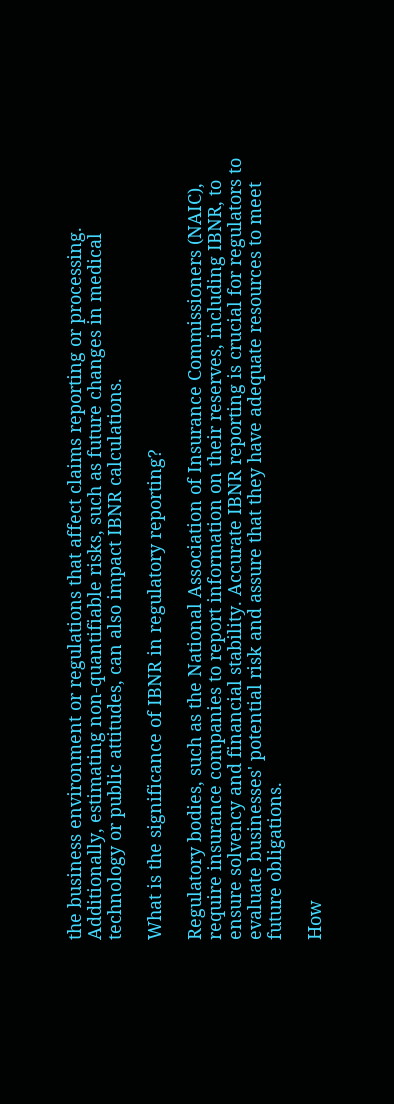the business environment or regulations that affect claims reporting or processing. Additionally, estimating non-quantifiable risks, such as future changes in medical technology or public attitudes, can also impact IBNR calculations.

What is the significance of IBNR in regulatory reporting?

Regulatory bodies, such as the National Association of Insurance Commissioners (NAIC), require insurance companies to report information on their reserves, including IBNR, to ensure solvency and financial stability. Accurate IBNR reporting is crucial for regulators to evaluate businesses' potential risk and assure that they have adequate resources to meet future obligations.

How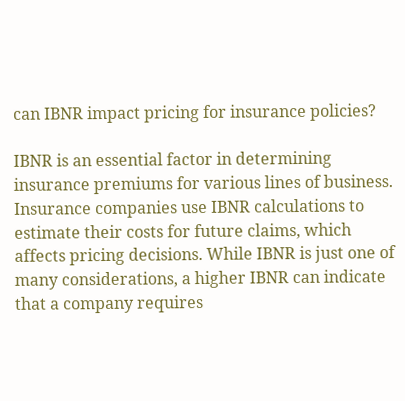can IBNR impact pricing for insurance policies?

IBNR is an essential factor in determining insurance premiums for various lines of business. Insurance companies use IBNR calculations to estimate their costs for future claims, which affects pricing decisions. While IBNR is just one of many considerations, a higher IBNR can indicate that a company requires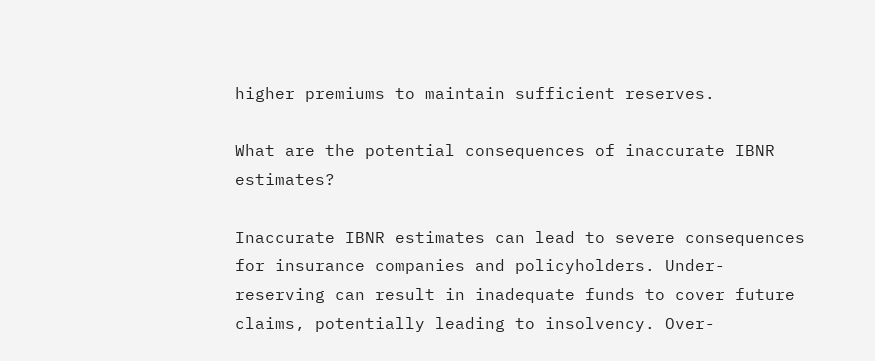higher premiums to maintain sufficient reserves.

What are the potential consequences of inaccurate IBNR estimates?

Inaccurate IBNR estimates can lead to severe consequences for insurance companies and policyholders. Under-reserving can result in inadequate funds to cover future claims, potentially leading to insolvency. Over-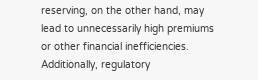reserving, on the other hand, may lead to unnecessarily high premiums or other financial inefficiencies. Additionally, regulatory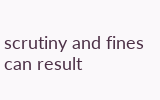scrutiny and fines can result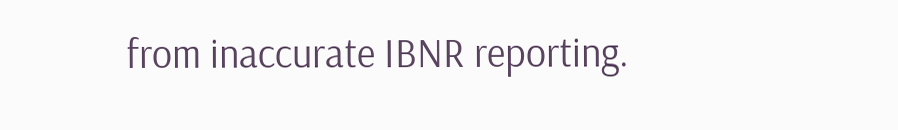from inaccurate IBNR reporting.